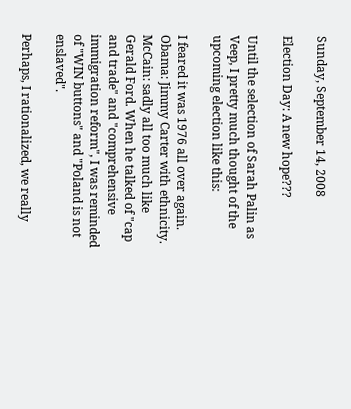Sunday, September 14, 2008

Election Day: A new hope???

Until the selection of Sarah Palin as Veep, I pretty much thought of the upcoming election like this:

I feared it was 1976 all over again. Obama: Jimmy Carter with ethnicity. McCain: sadly all too much like Gerald Ford. When he talked of "cap and trade" and "comprehensive immigration reform", I was reminded of "WIN buttons" and "Poland is not enslaved".

Perhaps, I rationalized, we really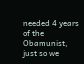needed 4 years of the Obamunist, just so we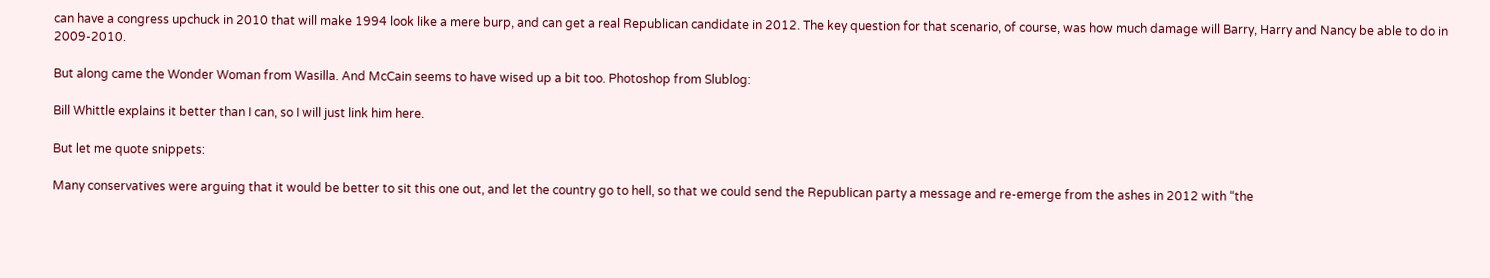can have a congress upchuck in 2010 that will make 1994 look like a mere burp, and can get a real Republican candidate in 2012. The key question for that scenario, of course, was how much damage will Barry, Harry and Nancy be able to do in 2009-2010.

But along came the Wonder Woman from Wasilla. And McCain seems to have wised up a bit too. Photoshop from Slublog:

Bill Whittle explains it better than I can, so I will just link him here.

But let me quote snippets:

Many conservatives were arguing that it would be better to sit this one out, and let the country go to hell, so that we could send the Republican party a message and re-emerge from the ashes in 2012 with “the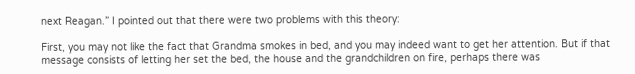next Reagan.” I pointed out that there were two problems with this theory:

First, you may not like the fact that Grandma smokes in bed, and you may indeed want to get her attention. But if that message consists of letting her set the bed, the house and the grandchildren on fire, perhaps there was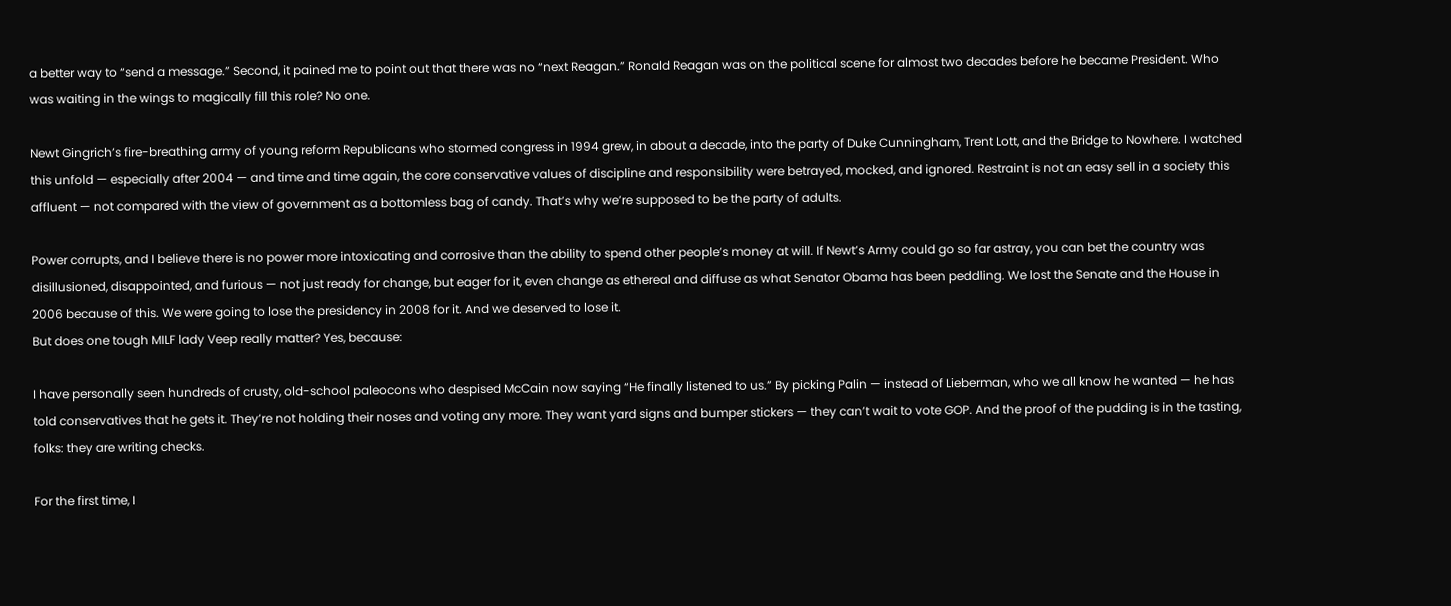a better way to “send a message.” Second, it pained me to point out that there was no “next Reagan.” Ronald Reagan was on the political scene for almost two decades before he became President. Who was waiting in the wings to magically fill this role? No one.

Newt Gingrich’s fire-breathing army of young reform Republicans who stormed congress in 1994 grew, in about a decade, into the party of Duke Cunningham, Trent Lott, and the Bridge to Nowhere. I watched this unfold — especially after 2004 — and time and time again, the core conservative values of discipline and responsibility were betrayed, mocked, and ignored. Restraint is not an easy sell in a society this affluent — not compared with the view of government as a bottomless bag of candy. That’s why we’re supposed to be the party of adults.

Power corrupts, and I believe there is no power more intoxicating and corrosive than the ability to spend other people’s money at will. If Newt’s Army could go so far astray, you can bet the country was disillusioned, disappointed, and furious — not just ready for change, but eager for it, even change as ethereal and diffuse as what Senator Obama has been peddling. We lost the Senate and the House in 2006 because of this. We were going to lose the presidency in 2008 for it. And we deserved to lose it.
But does one tough MILF lady Veep really matter? Yes, because:

I have personally seen hundreds of crusty, old-school paleocons who despised McCain now saying “He finally listened to us.” By picking Palin — instead of Lieberman, who we all know he wanted — he has told conservatives that he gets it. They’re not holding their noses and voting any more. They want yard signs and bumper stickers — they can’t wait to vote GOP. And the proof of the pudding is in the tasting, folks: they are writing checks.

For the first time, I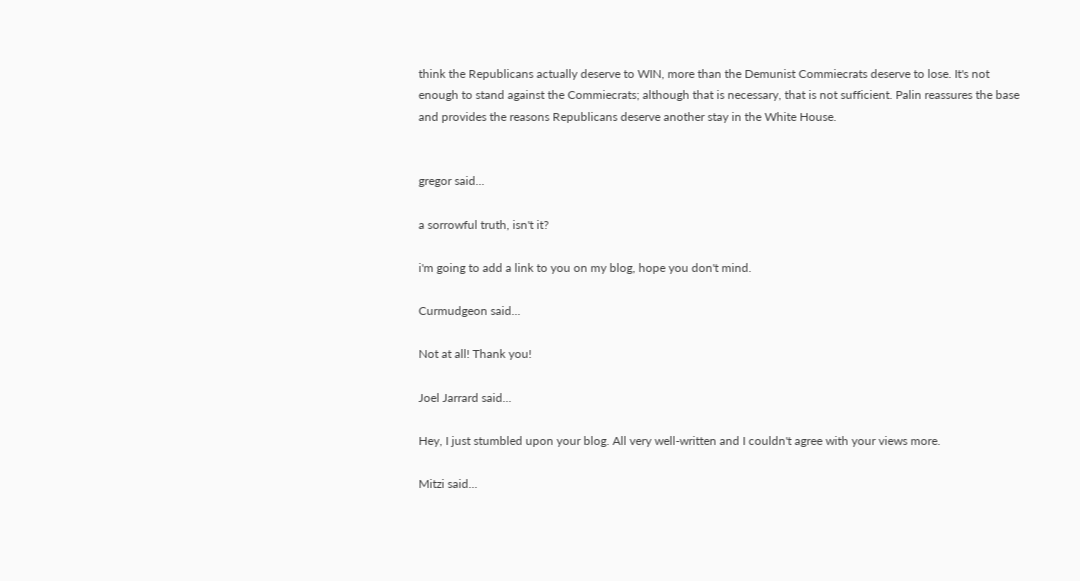think the Republicans actually deserve to WIN, more than the Demunist Commiecrats deserve to lose. It's not enough to stand against the Commiecrats; although that is necessary, that is not sufficient. Palin reassures the base and provides the reasons Republicans deserve another stay in the White House.


gregor said...

a sorrowful truth, isn't it?

i'm going to add a link to you on my blog, hope you don't mind.

Curmudgeon said...

Not at all! Thank you!

Joel Jarrard said...

Hey, I just stumbled upon your blog. All very well-written and I couldn't agree with your views more.

Mitzi said...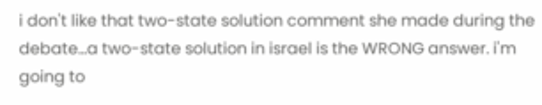i don't like that two-state solution comment she made during the debate...a two-state solution in israel is the WRONG answer. i'm going to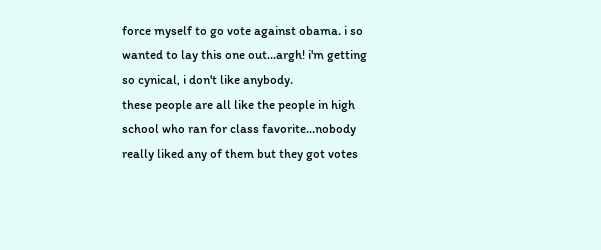force myself to go vote against obama. i so wanted to lay this one out...argh! i'm getting so cynical, i don't like anybody.
these people are all like the people in high school who ran for class favorite...nobody really liked any of them but they got votes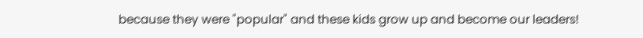because they were "popular" and these kids grow up and become our leaders!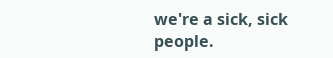we're a sick, sick people.